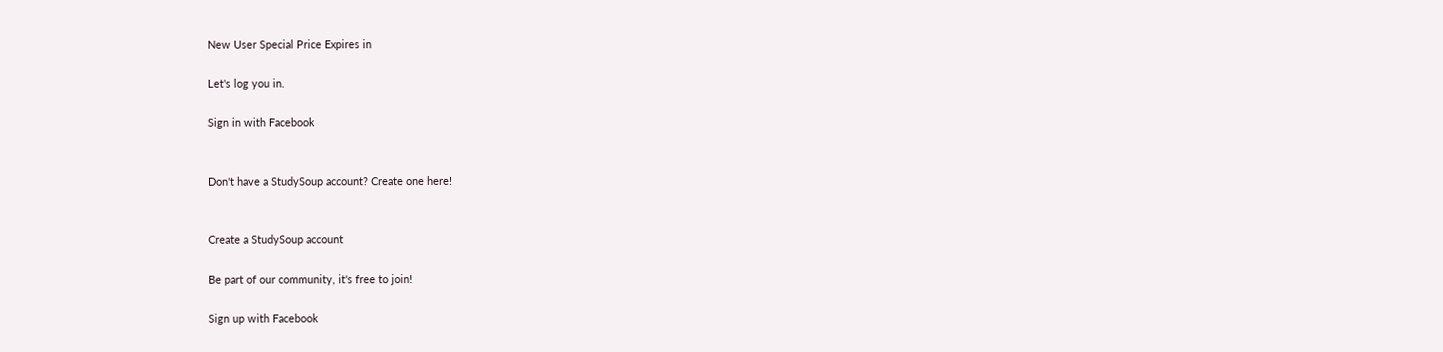New User Special Price Expires in

Let's log you in.

Sign in with Facebook


Don't have a StudySoup account? Create one here!


Create a StudySoup account

Be part of our community, it's free to join!

Sign up with Facebook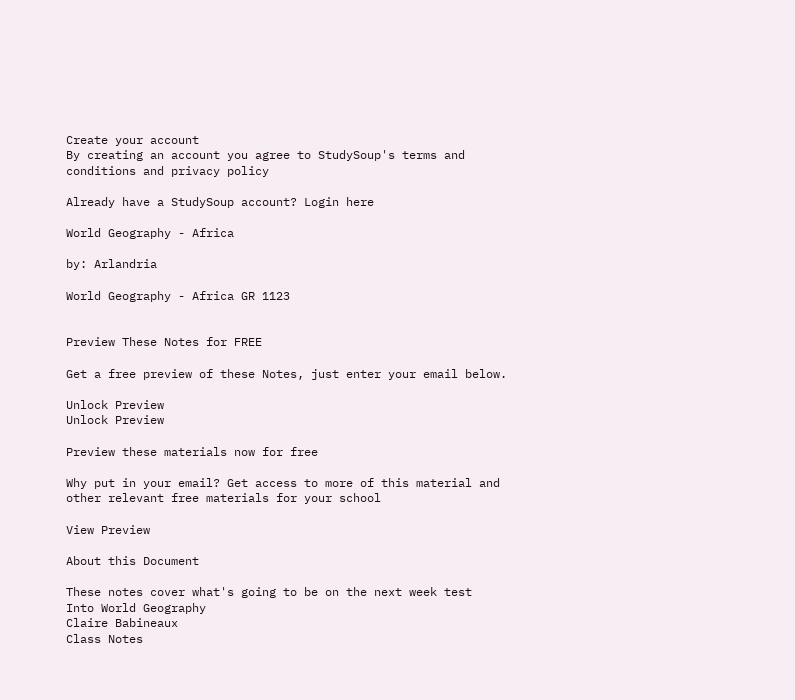Create your account
By creating an account you agree to StudySoup's terms and conditions and privacy policy

Already have a StudySoup account? Login here

World Geography - Africa

by: Arlandria

World Geography - Africa GR 1123


Preview These Notes for FREE

Get a free preview of these Notes, just enter your email below.

Unlock Preview
Unlock Preview

Preview these materials now for free

Why put in your email? Get access to more of this material and other relevant free materials for your school

View Preview

About this Document

These notes cover what's going to be on the next week test
Into World Geography
Claire Babineaux
Class Notes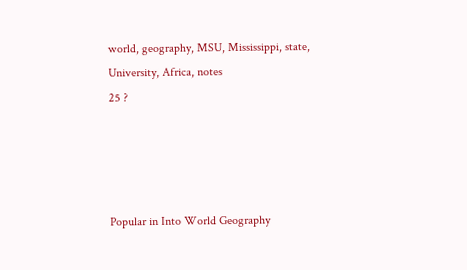world, geography, MSU, Mississippi, state, University, Africa, notes
25 ?




Popular in Into World Geography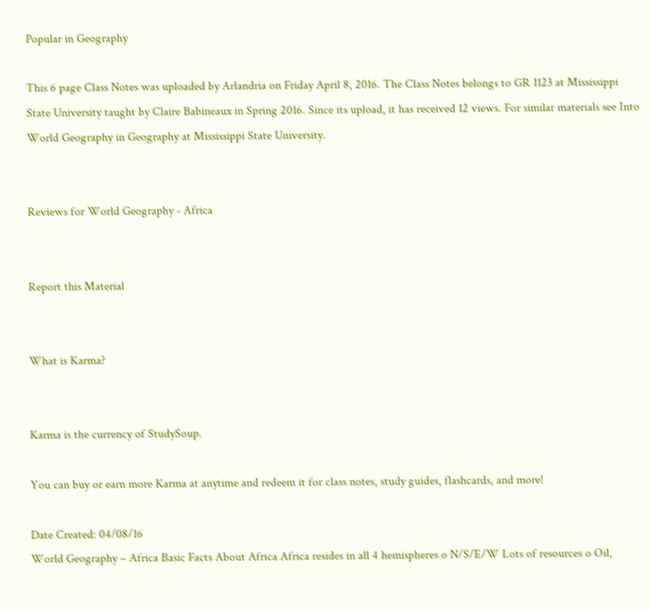Popular in Geography

This 6 page Class Notes was uploaded by Arlandria on Friday April 8, 2016. The Class Notes belongs to GR 1123 at Mississippi State University taught by Claire Babineaux in Spring 2016. Since its upload, it has received 12 views. For similar materials see Into World Geography in Geography at Mississippi State University.


Reviews for World Geography - Africa


Report this Material


What is Karma?


Karma is the currency of StudySoup.

You can buy or earn more Karma at anytime and redeem it for class notes, study guides, flashcards, and more!

Date Created: 04/08/16
World Geography – Africa Basic Facts About Africa Africa resides in all 4 hemispheres o N/S/E/W Lots of resources o Oil,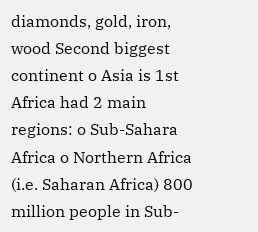diamonds, gold, iron, wood Second biggest continent o Asia is 1st Africa had 2 main regions: o Sub-Sahara Africa o Northern Africa (i.e. Saharan Africa) 800 million people in Sub-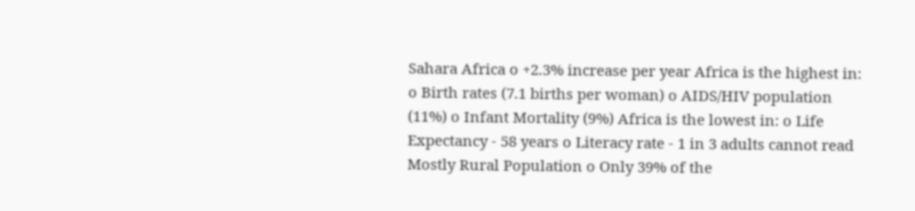Sahara Africa o +2.3% increase per year Africa is the highest in: o Birth rates (7.1 births per woman) o AIDS/HIV population (11%) o Infant Mortality (9%) Africa is the lowest in: o Life Expectancy - 58 years o Literacy rate - 1 in 3 adults cannot read Mostly Rural Population o Only 39% of the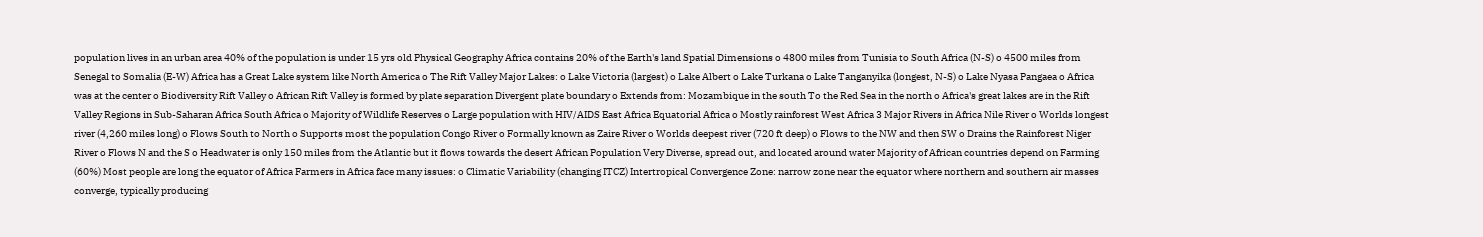population lives in an urban area 40% of the population is under 15 yrs old Physical Geography Africa contains 20% of the Earth's land Spatial Dimensions o 4800 miles from Tunisia to South Africa (N-S) o 4500 miles from Senegal to Somalia (E-W) Africa has a Great Lake system like North America o The Rift Valley Major Lakes: o Lake Victoria (largest) o Lake Albert o Lake Turkana o Lake Tanganyika (longest, N-S) o Lake Nyasa Pangaea o Africa was at the center o Biodiversity Rift Valley o African Rift Valley is formed by plate separation Divergent plate boundary o Extends from: Mozambique in the south To the Red Sea in the north o Africa's great lakes are in the Rift Valley Regions in Sub-Saharan Africa South Africa o Majority of Wildlife Reserves o Large population with HIV/AIDS East Africa Equatorial Africa o Mostly rainforest West Africa 3 Major Rivers in Africa Nile River o Worlds longest river (4,260 miles long) o Flows South to North o Supports most the population Congo River o Formally known as Zaire River o Worlds deepest river (720 ft deep) o Flows to the NW and then SW o Drains the Rainforest Niger River o Flows N and the S o Headwater is only 150 miles from the Atlantic but it flows towards the desert African Population Very Diverse, spread out, and located around water Majority of African countries depend on Farming (60%) Most people are long the equator of Africa Farmers in Africa face many issues: o Climatic Variability (changing ITCZ) Intertropical Convergence Zone: narrow zone near the equator where northern and southern air masses converge, typically producing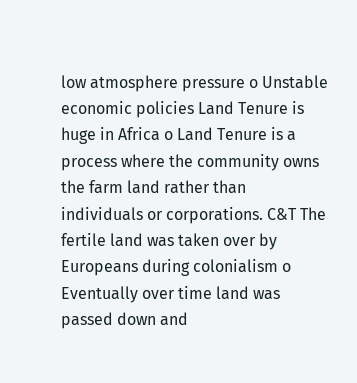low atmosphere pressure o Unstable economic policies Land Tenure is huge in Africa o Land Tenure is a process where the community owns the farm land rather than individuals or corporations. C&T The fertile land was taken over by Europeans during colonialism o Eventually over time land was passed down and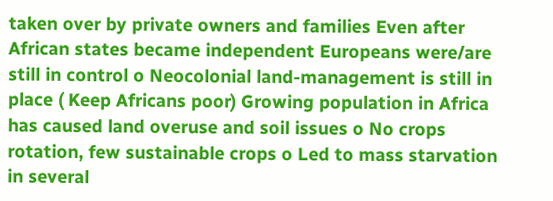taken over by private owners and families Even after African states became independent Europeans were/are still in control o Neocolonial land-management is still in place ( Keep Africans poor) Growing population in Africa has caused land overuse and soil issues o No crops rotation, few sustainable crops o Led to mass starvation in several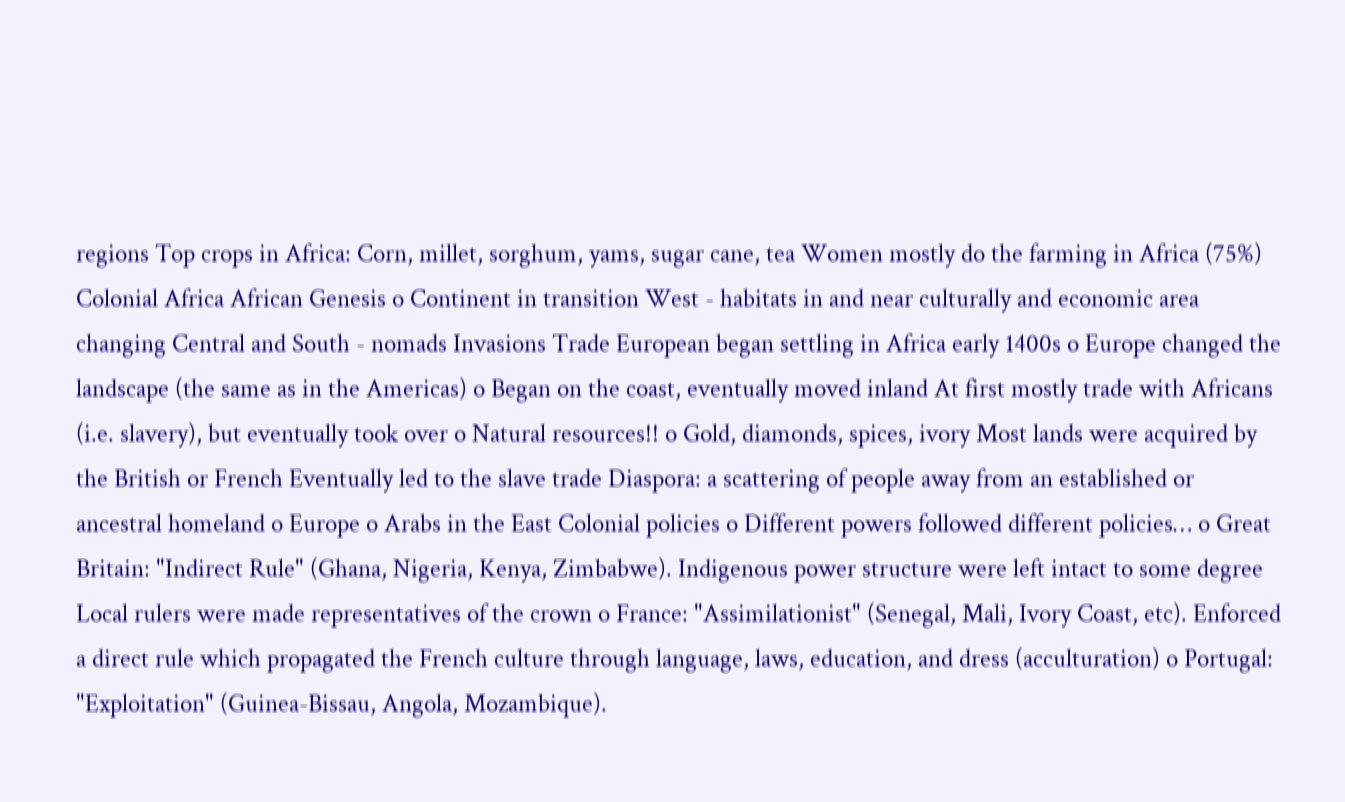regions Top crops in Africa: Corn, millet, sorghum, yams, sugar cane, tea Women mostly do the farming in Africa (75%) Colonial Africa African Genesis o Continent in transition West - habitats in and near culturally and economic area changing Central and South - nomads Invasions Trade European began settling in Africa early 1400s o Europe changed the landscape (the same as in the Americas) o Began on the coast, eventually moved inland At first mostly trade with Africans (i.e. slavery), but eventually took over o Natural resources!! o Gold, diamonds, spices, ivory Most lands were acquired by the British or French Eventually led to the slave trade Diaspora: a scattering of people away from an established or ancestral homeland o Europe o Arabs in the East Colonial policies o Different powers followed different policies… o Great Britain: "Indirect Rule" (Ghana, Nigeria, Kenya, Zimbabwe). Indigenous power structure were left intact to some degree Local rulers were made representatives of the crown o France: "Assimilationist" (Senegal, Mali, Ivory Coast, etc). Enforced a direct rule which propagated the French culture through language, laws, education, and dress (acculturation) o Portugal: "Exploitation" (Guinea-Bissau, Angola, Mozambique).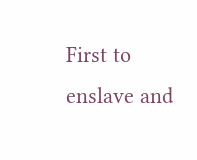First to enslave and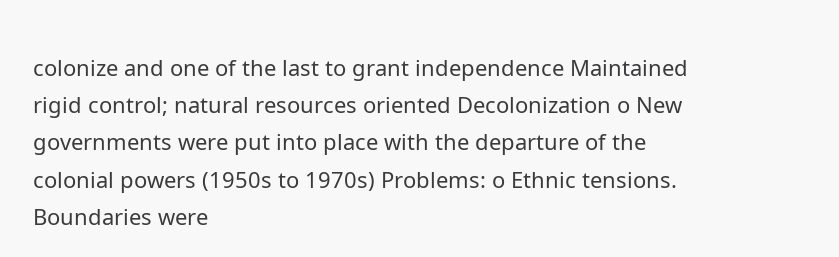colonize and one of the last to grant independence Maintained rigid control; natural resources oriented Decolonization o New governments were put into place with the departure of the colonial powers (1950s to 1970s) Problems: o Ethnic tensions. Boundaries were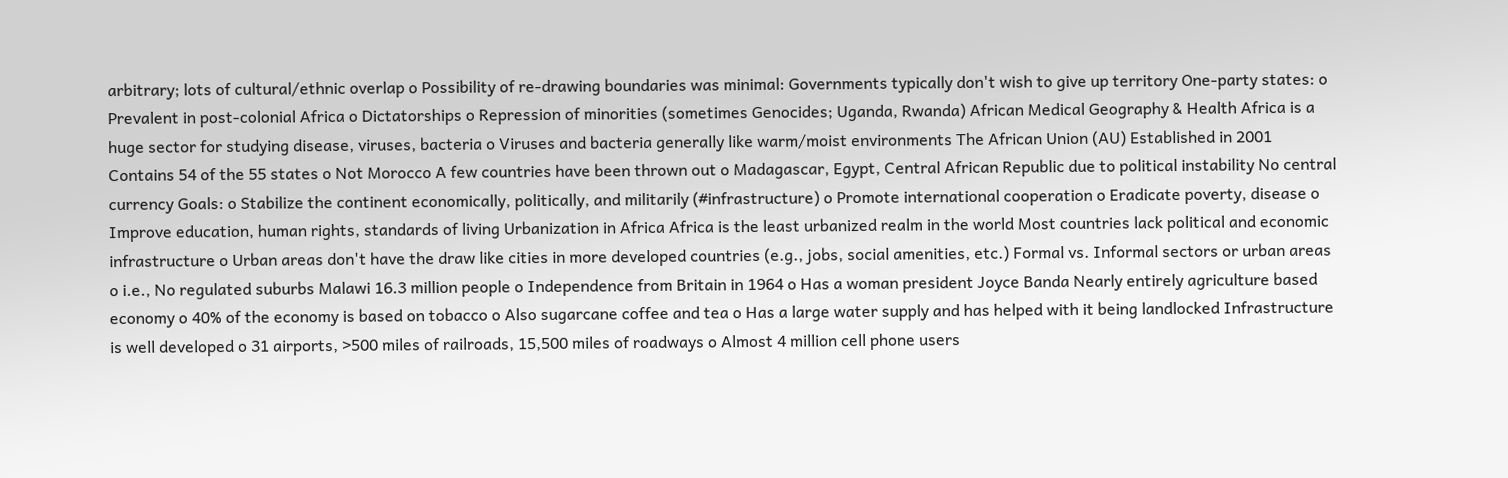arbitrary; lots of cultural/ethnic overlap o Possibility of re-drawing boundaries was minimal: Governments typically don't wish to give up territory One-party states: o Prevalent in post-colonial Africa o Dictatorships o Repression of minorities (sometimes Genocides; Uganda, Rwanda) African Medical Geography & Health Africa is a huge sector for studying disease, viruses, bacteria o Viruses and bacteria generally like warm/moist environments The African Union (AU) Established in 2001 Contains 54 of the 55 states o Not Morocco A few countries have been thrown out o Madagascar, Egypt, Central African Republic due to political instability No central currency Goals: o Stabilize the continent economically, politically, and militarily (#infrastructure) o Promote international cooperation o Eradicate poverty, disease o Improve education, human rights, standards of living Urbanization in Africa Africa is the least urbanized realm in the world Most countries lack political and economic infrastructure o Urban areas don't have the draw like cities in more developed countries (e.g., jobs, social amenities, etc.) Formal vs. Informal sectors or urban areas o i.e., No regulated suburbs Malawi 16.3 million people o Independence from Britain in 1964 o Has a woman president Joyce Banda Nearly entirely agriculture based economy o 40% of the economy is based on tobacco o Also sugarcane coffee and tea o Has a large water supply and has helped with it being landlocked Infrastructure is well developed o 31 airports, >500 miles of railroads, 15,500 miles of roadways o Almost 4 million cell phone users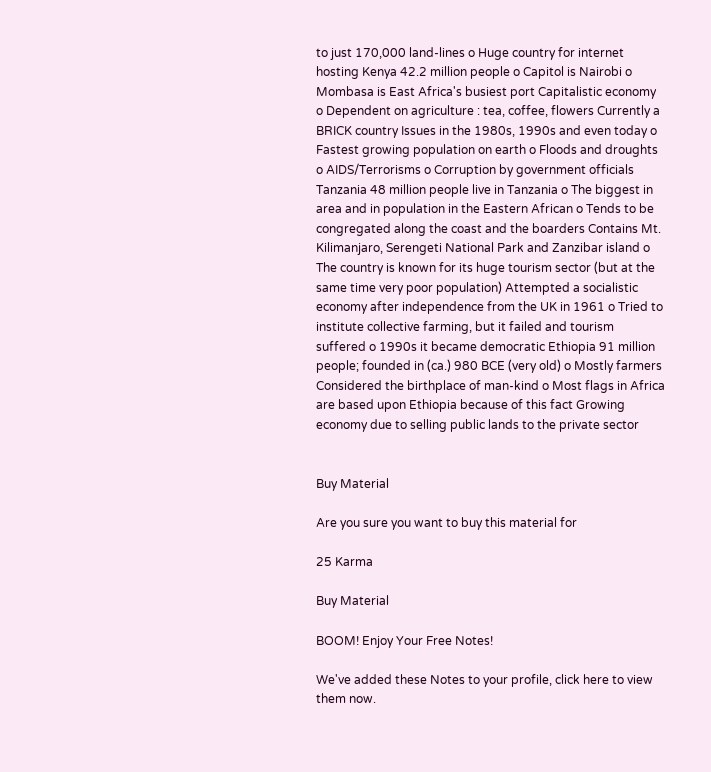to just 170,000 land-lines o Huge country for internet hosting Kenya 42.2 million people o Capitol is Nairobi o Mombasa is East Africa's busiest port Capitalistic economy o Dependent on agriculture : tea, coffee, flowers Currently a BRICK country Issues in the 1980s, 1990s and even today o Fastest growing population on earth o Floods and droughts o AIDS/Terrorisms o Corruption by government officials Tanzania 48 million people live in Tanzania o The biggest in area and in population in the Eastern African o Tends to be congregated along the coast and the boarders Contains Mt. Kilimanjaro, Serengeti National Park and Zanzibar island o The country is known for its huge tourism sector (but at the same time very poor population) Attempted a socialistic economy after independence from the UK in 1961 o Tried to institute collective farming, but it failed and tourism suffered o 1990s it became democratic Ethiopia 91 million people; founded in (ca.) 980 BCE (very old) o Mostly farmers Considered the birthplace of man-kind o Most flags in Africa are based upon Ethiopia because of this fact Growing economy due to selling public lands to the private sector


Buy Material

Are you sure you want to buy this material for

25 Karma

Buy Material

BOOM! Enjoy Your Free Notes!

We've added these Notes to your profile, click here to view them now.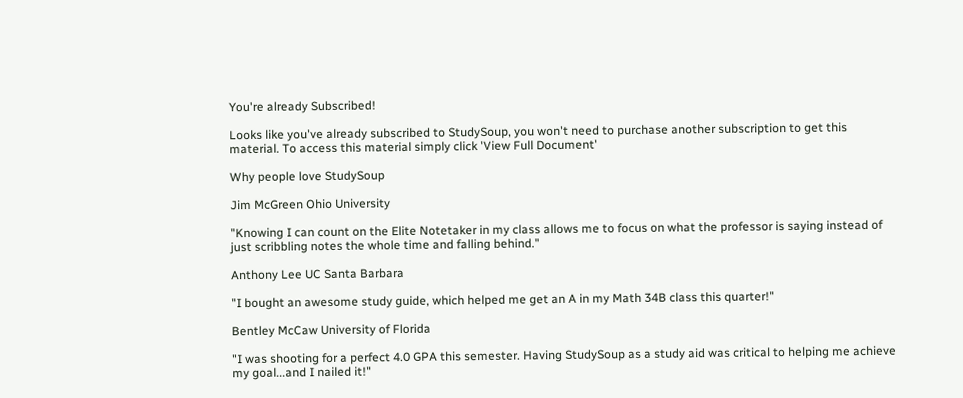You're already Subscribed!

Looks like you've already subscribed to StudySoup, you won't need to purchase another subscription to get this material. To access this material simply click 'View Full Document'

Why people love StudySoup

Jim McGreen Ohio University

"Knowing I can count on the Elite Notetaker in my class allows me to focus on what the professor is saying instead of just scribbling notes the whole time and falling behind."

Anthony Lee UC Santa Barbara

"I bought an awesome study guide, which helped me get an A in my Math 34B class this quarter!"

Bentley McCaw University of Florida

"I was shooting for a perfect 4.0 GPA this semester. Having StudySoup as a study aid was critical to helping me achieve my goal...and I nailed it!"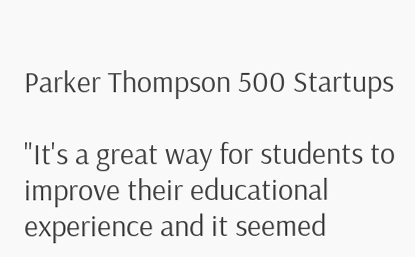Parker Thompson 500 Startups

"It's a great way for students to improve their educational experience and it seemed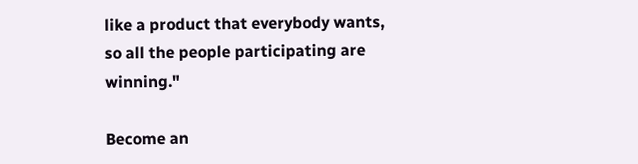like a product that everybody wants, so all the people participating are winning."

Become an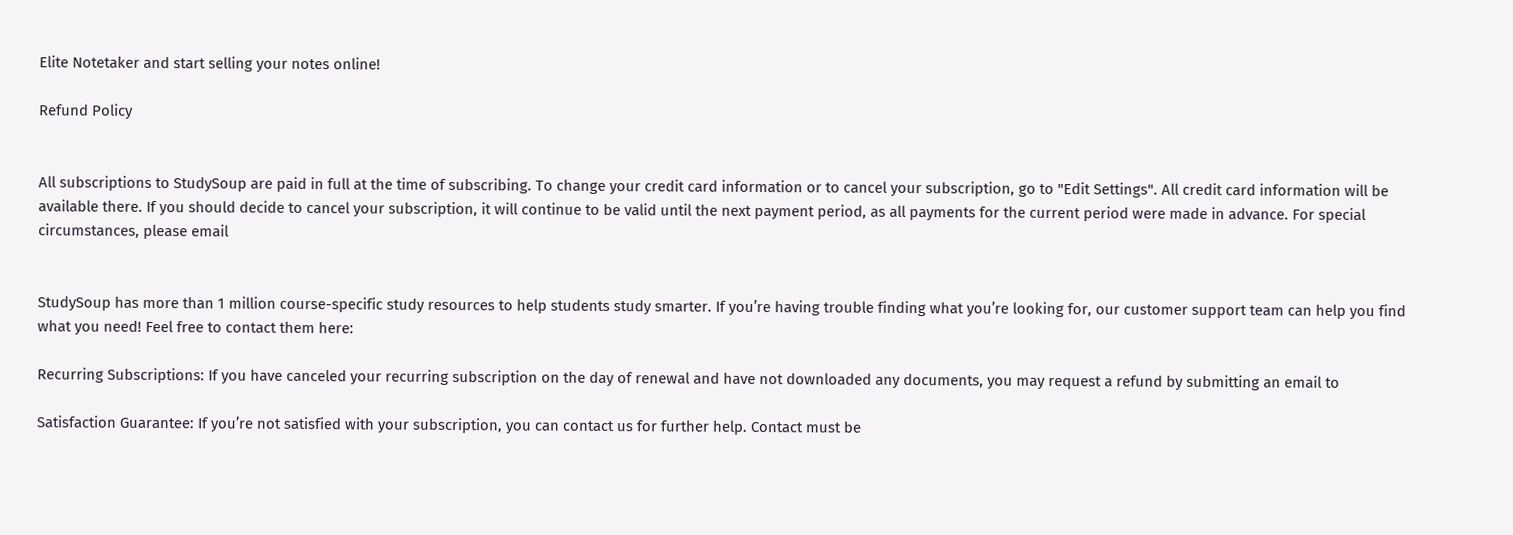Elite Notetaker and start selling your notes online!

Refund Policy


All subscriptions to StudySoup are paid in full at the time of subscribing. To change your credit card information or to cancel your subscription, go to "Edit Settings". All credit card information will be available there. If you should decide to cancel your subscription, it will continue to be valid until the next payment period, as all payments for the current period were made in advance. For special circumstances, please email


StudySoup has more than 1 million course-specific study resources to help students study smarter. If you’re having trouble finding what you’re looking for, our customer support team can help you find what you need! Feel free to contact them here:

Recurring Subscriptions: If you have canceled your recurring subscription on the day of renewal and have not downloaded any documents, you may request a refund by submitting an email to

Satisfaction Guarantee: If you’re not satisfied with your subscription, you can contact us for further help. Contact must be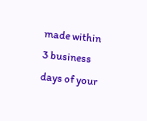made within 3 business days of your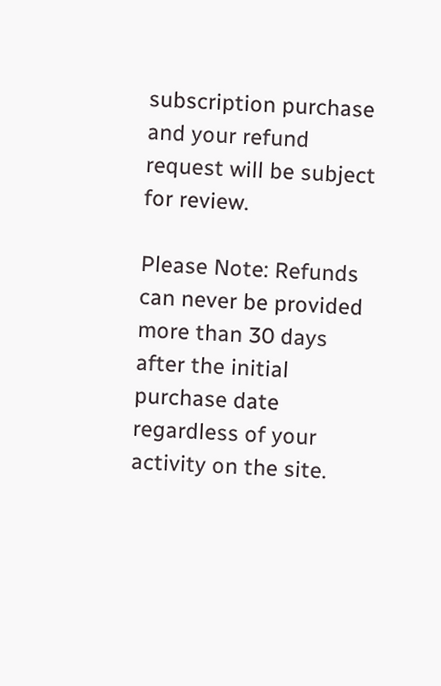subscription purchase and your refund request will be subject for review.

Please Note: Refunds can never be provided more than 30 days after the initial purchase date regardless of your activity on the site.